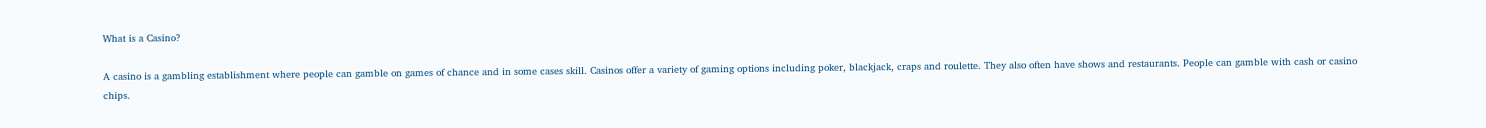What is a Casino?

A casino is a gambling establishment where people can gamble on games of chance and in some cases skill. Casinos offer a variety of gaming options including poker, blackjack, craps and roulette. They also often have shows and restaurants. People can gamble with cash or casino chips.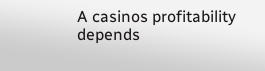A casinos profitability depends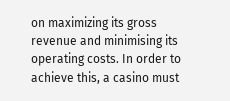on maximizing its gross revenue and minimising its operating costs. In order to achieve this, a casino must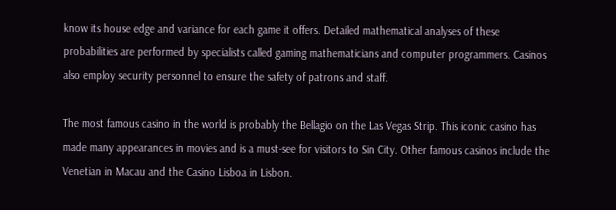know its house edge and variance for each game it offers. Detailed mathematical analyses of these probabilities are performed by specialists called gaming mathematicians and computer programmers. Casinos also employ security personnel to ensure the safety of patrons and staff.

The most famous casino in the world is probably the Bellagio on the Las Vegas Strip. This iconic casino has made many appearances in movies and is a must-see for visitors to Sin City. Other famous casinos include the Venetian in Macau and the Casino Lisboa in Lisbon.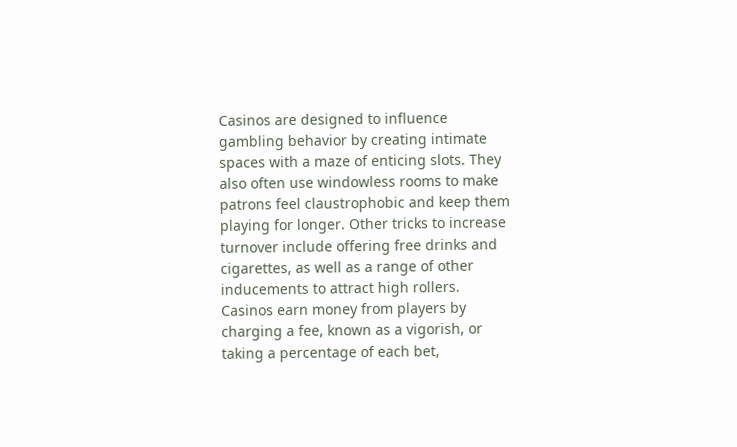Casinos are designed to influence gambling behavior by creating intimate spaces with a maze of enticing slots. They also often use windowless rooms to make patrons feel claustrophobic and keep them playing for longer. Other tricks to increase turnover include offering free drinks and cigarettes, as well as a range of other inducements to attract high rollers. Casinos earn money from players by charging a fee, known as a vigorish, or taking a percentage of each bet,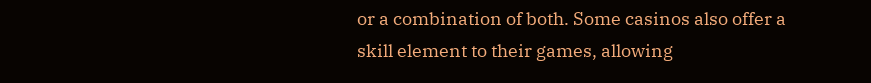or a combination of both. Some casinos also offer a skill element to their games, allowing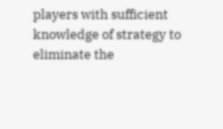players with sufficient knowledge of strategy to eliminate the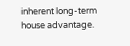inherent long-term house advantage.